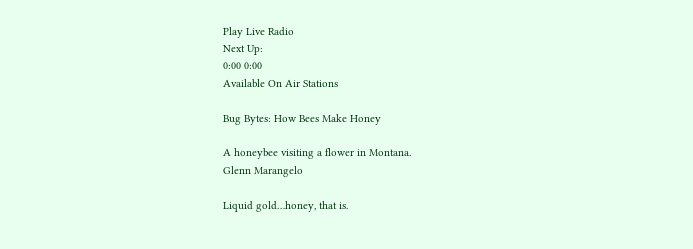Play Live Radio
Next Up:
0:00 0:00
Available On Air Stations

Bug Bytes: How Bees Make Honey

A honeybee visiting a flower in Montana.
Glenn Marangelo

Liquid gold…honey, that is.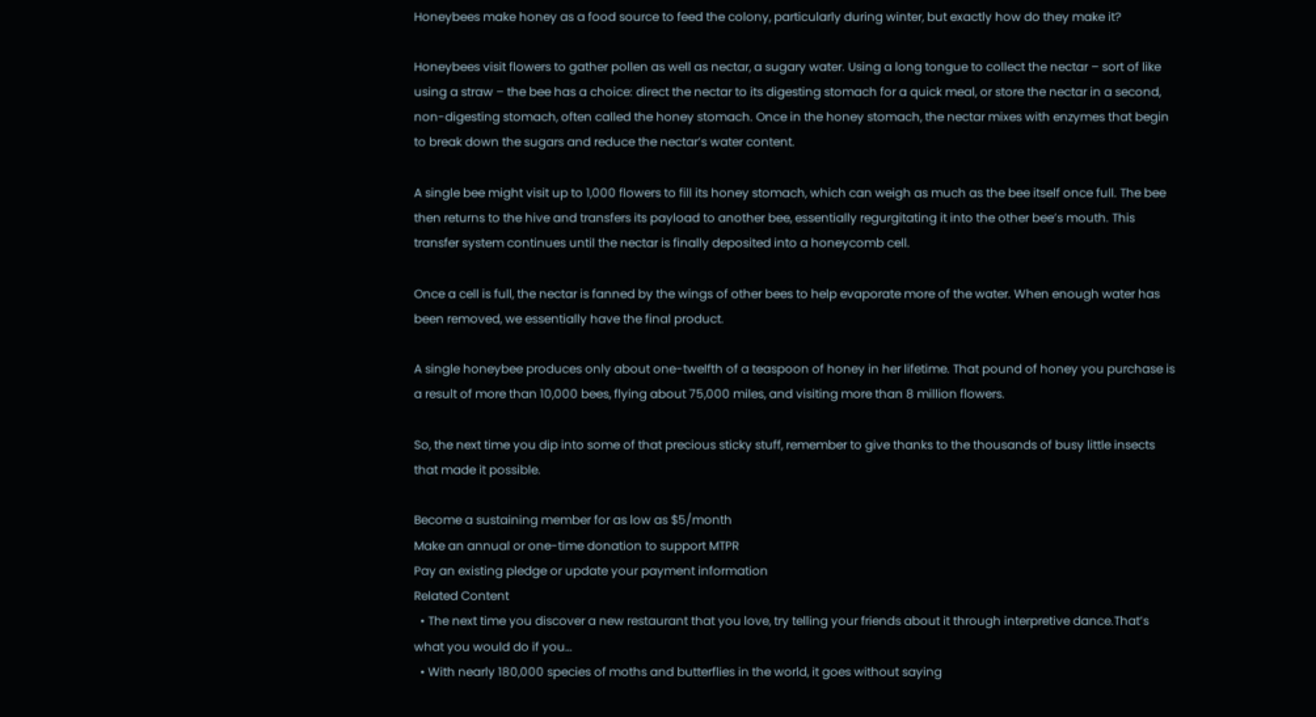Honeybees make honey as a food source to feed the colony, particularly during winter, but exactly how do they make it?

Honeybees visit flowers to gather pollen as well as nectar, a sugary water. Using a long tongue to collect the nectar – sort of like using a straw – the bee has a choice: direct the nectar to its digesting stomach for a quick meal, or store the nectar in a second, non-digesting stomach, often called the honey stomach. Once in the honey stomach, the nectar mixes with enzymes that begin to break down the sugars and reduce the nectar’s water content.

A single bee might visit up to 1,000 flowers to fill its honey stomach, which can weigh as much as the bee itself once full. The bee then returns to the hive and transfers its payload to another bee, essentially regurgitating it into the other bee’s mouth. This transfer system continues until the nectar is finally deposited into a honeycomb cell.

Once a cell is full, the nectar is fanned by the wings of other bees to help evaporate more of the water. When enough water has been removed, we essentially have the final product.

A single honeybee produces only about one-twelfth of a teaspoon of honey in her lifetime. That pound of honey you purchase is a result of more than 10,000 bees, flying about 75,000 miles, and visiting more than 8 million flowers.

So, the next time you dip into some of that precious sticky stuff, remember to give thanks to the thousands of busy little insects that made it possible.

Become a sustaining member for as low as $5/month
Make an annual or one-time donation to support MTPR
Pay an existing pledge or update your payment information
Related Content
  • The next time you discover a new restaurant that you love, try telling your friends about it through interpretive dance.That’s what you would do if you…
  • With nearly 180,000 species of moths and butterflies in the world, it goes without saying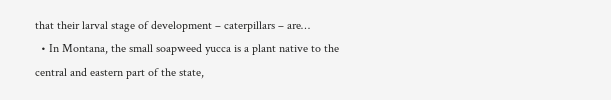that their larval stage of development – caterpillars – are…
  • In Montana, the small soapweed yucca is a plant native to the central and eastern part of the state,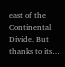east of the Continental Divide. But thanks to its…